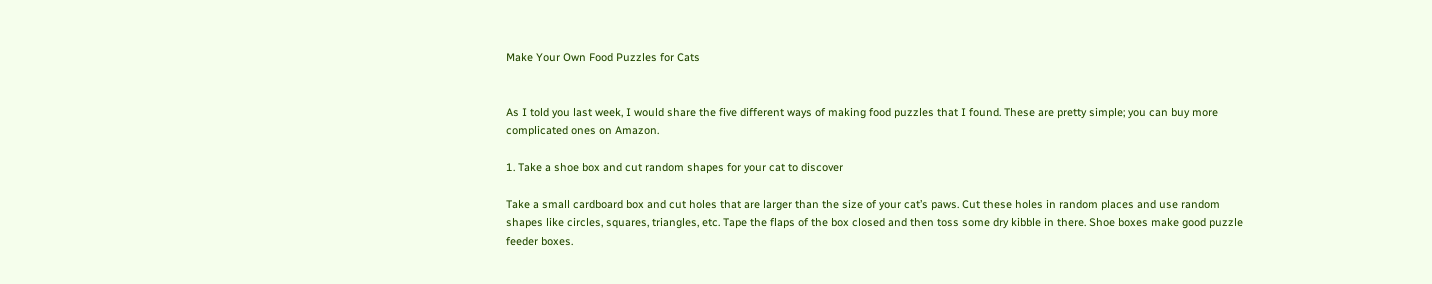Make Your Own Food Puzzles for Cats


As I told you last week, I would share the five different ways of making food puzzles that I found. These are pretty simple; you can buy more complicated ones on Amazon.

1. Take a shoe box and cut random shapes for your cat to discover

Take a small cardboard box and cut holes that are larger than the size of your cat’s paws. Cut these holes in random places and use random shapes like circles, squares, triangles, etc. Tape the flaps of the box closed and then toss some dry kibble in there. Shoe boxes make good puzzle feeder boxes.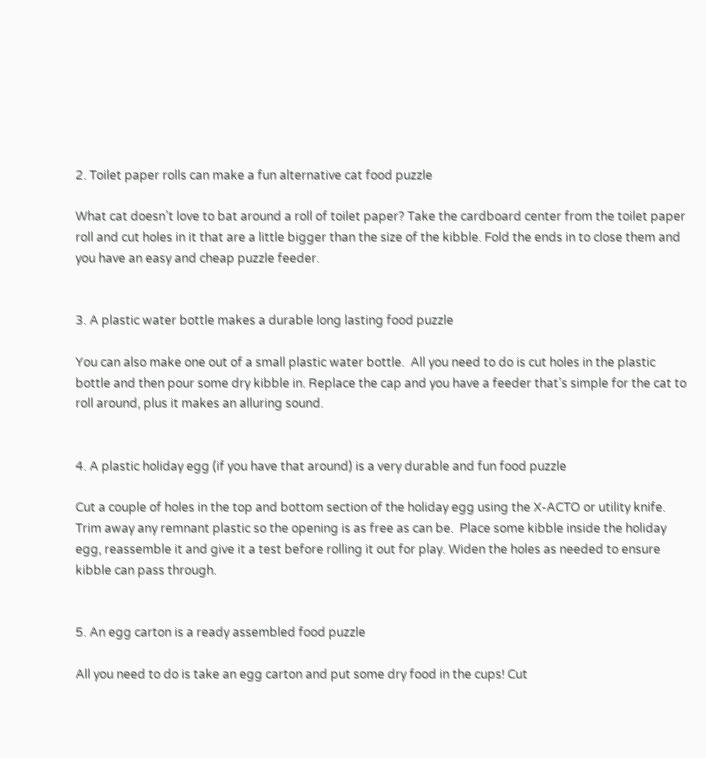2. Toilet paper rolls can make a fun alternative cat food puzzle

What cat doesn’t love to bat around a roll of toilet paper? Take the cardboard center from the toilet paper roll and cut holes in it that are a little bigger than the size of the kibble. Fold the ends in to close them and you have an easy and cheap puzzle feeder.


3. A plastic water bottle makes a durable long lasting food puzzle

You can also make one out of a small plastic water bottle.  All you need to do is cut holes in the plastic bottle and then pour some dry kibble in. Replace the cap and you have a feeder that’s simple for the cat to roll around, plus it makes an alluring sound.


4. A plastic holiday egg (if you have that around) is a very durable and fun food puzzle

Cut a couple of holes in the top and bottom section of the holiday egg using the X-ACTO or utility knife.  Trim away any remnant plastic so the opening is as free as can be.  Place some kibble inside the holiday egg, reassemble it and give it a test before rolling it out for play. Widen the holes as needed to ensure kibble can pass through.


5. An egg carton is a ready assembled food puzzle

All you need to do is take an egg carton and put some dry food in the cups! Cut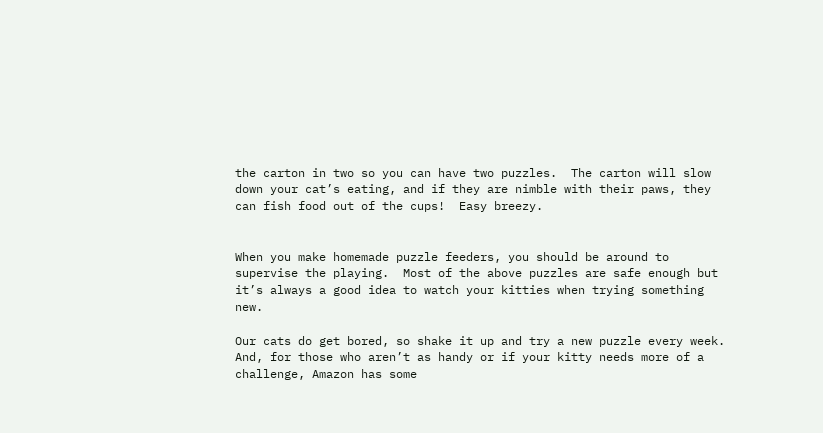the carton in two so you can have two puzzles.  The carton will slow down your cat’s eating, and if they are nimble with their paws, they can fish food out of the cups!  Easy breezy.


When you make homemade puzzle feeders, you should be around to supervise the playing.  Most of the above puzzles are safe enough but it’s always a good idea to watch your kitties when trying something new.

Our cats do get bored, so shake it up and try a new puzzle every week.  And, for those who aren’t as handy or if your kitty needs more of a challenge, Amazon has some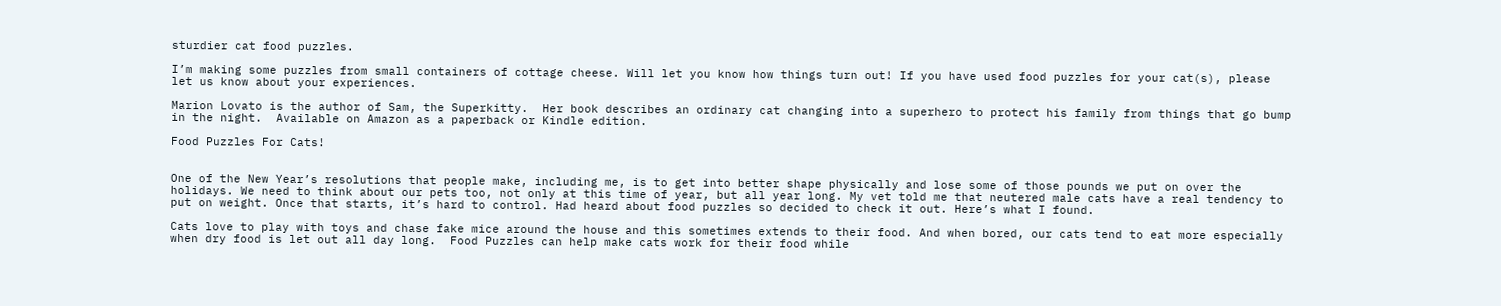sturdier cat food puzzles.

I’m making some puzzles from small containers of cottage cheese. Will let you know how things turn out! If you have used food puzzles for your cat(s), please let us know about your experiences.

Marion Lovato is the author of Sam, the Superkitty.  Her book describes an ordinary cat changing into a superhero to protect his family from things that go bump in the night.  Available on Amazon as a paperback or Kindle edition.

Food Puzzles For Cats!


One of the New Year’s resolutions that people make, including me, is to get into better shape physically and lose some of those pounds we put on over the holidays. We need to think about our pets too, not only at this time of year, but all year long. My vet told me that neutered male cats have a real tendency to put on weight. Once that starts, it’s hard to control. Had heard about food puzzles so decided to check it out. Here’s what I found.

Cats love to play with toys and chase fake mice around the house and this sometimes extends to their food. And when bored, our cats tend to eat more especially when dry food is let out all day long.  Food Puzzles can help make cats work for their food while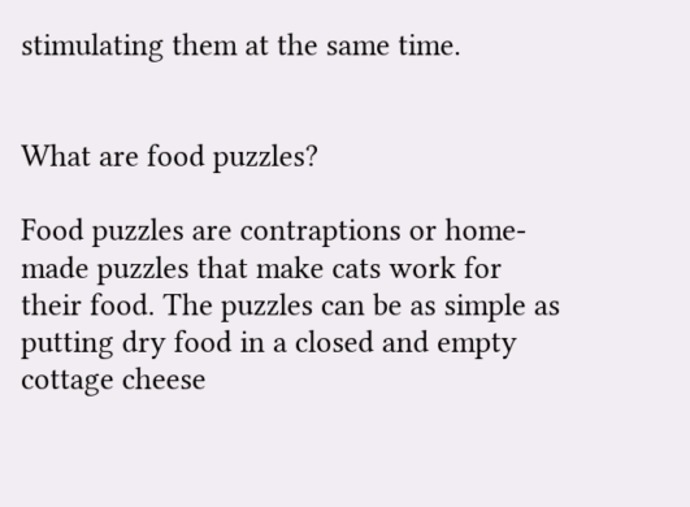stimulating them at the same time.


What are food puzzles?

Food puzzles are contraptions or home-made puzzles that make cats work for their food. The puzzles can be as simple as putting dry food in a closed and empty cottage cheese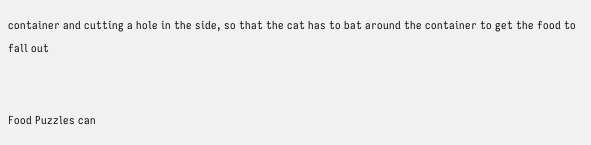container and cutting a hole in the side, so that the cat has to bat around the container to get the food to fall out


Food Puzzles can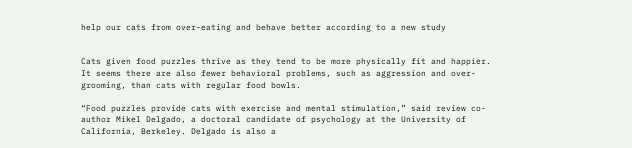help our cats from over-eating and behave better according to a new study


Cats given food puzzles thrive as they tend to be more physically fit and happier. It seems there are also fewer behavioral problems, such as aggression and over-grooming, than cats with regular food bowls.

“Food puzzles provide cats with exercise and mental stimulation,” said review co-author Mikel Delgado, a doctoral candidate of psychology at the University of California, Berkeley. Delgado is also a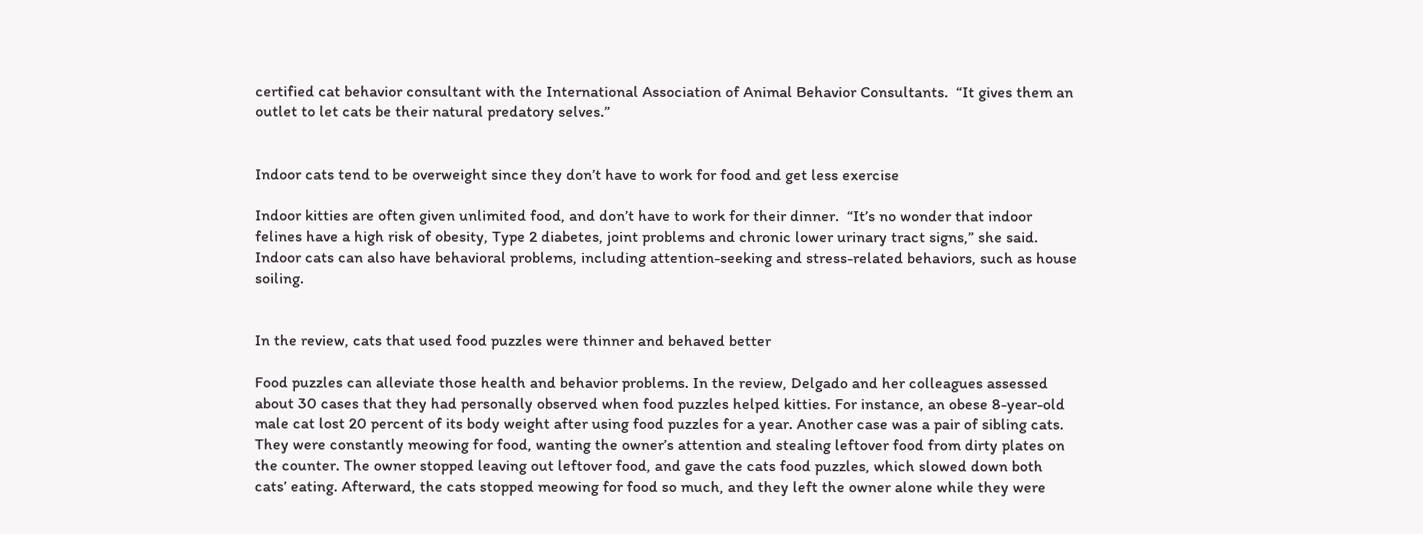certified cat behavior consultant with the International Association of Animal Behavior Consultants.  “It gives them an outlet to let cats be their natural predatory selves.”


Indoor cats tend to be overweight since they don’t have to work for food and get less exercise

Indoor kitties are often given unlimited food, and don’t have to work for their dinner.  “It’s no wonder that indoor felines have a high risk of obesity, Type 2 diabetes, joint problems and chronic lower urinary tract signs,” she said. Indoor cats can also have behavioral problems, including attention-seeking and stress-related behaviors, such as house soiling.


In the review, cats that used food puzzles were thinner and behaved better

Food puzzles can alleviate those health and behavior problems. In the review, Delgado and her colleagues assessed about 30 cases that they had personally observed when food puzzles helped kitties. For instance, an obese 8-year-old male cat lost 20 percent of its body weight after using food puzzles for a year. Another case was a pair of sibling cats. They were constantly meowing for food, wanting the owner’s attention and stealing leftover food from dirty plates on the counter. The owner stopped leaving out leftover food, and gave the cats food puzzles, which slowed down both cats’ eating. Afterward, the cats stopped meowing for food so much, and they left the owner alone while they were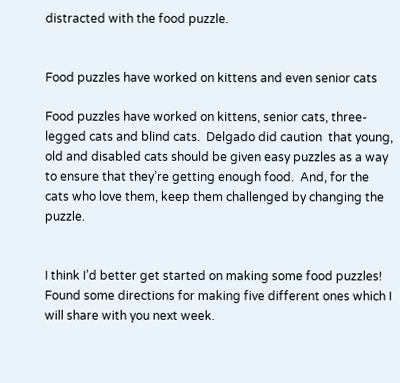distracted with the food puzzle.


Food puzzles have worked on kittens and even senior cats

Food puzzles have worked on kittens, senior cats, three-legged cats and blind cats.  Delgado did caution  that young, old and disabled cats should be given easy puzzles as a way to ensure that they’re getting enough food.  And, for the cats who love them, keep them challenged by changing the puzzle.


I think I’d better get started on making some food puzzles! Found some directions for making five different ones which I will share with you next week.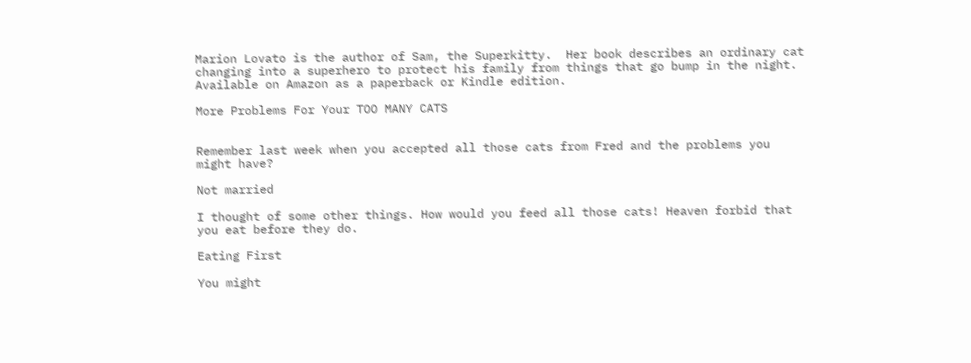Marion Lovato is the author of Sam, the Superkitty.  Her book describes an ordinary cat changing into a superhero to protect his family from things that go bump in the night.  Available on Amazon as a paperback or Kindle edition.

More Problems For Your TOO MANY CATS


Remember last week when you accepted all those cats from Fred and the problems you might have?

Not married

I thought of some other things. How would you feed all those cats! Heaven forbid that you eat before they do.

Eating First

You might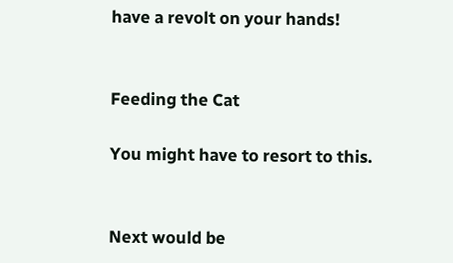have a revolt on your hands!


Feeding the Cat

You might have to resort to this.


Next would be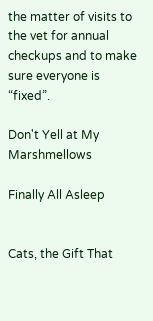the matter of visits to the vet for annual checkups and to make sure everyone is “fixed”.

Don't Yell at My Marshmellows

Finally All Asleep


Cats, the Gift That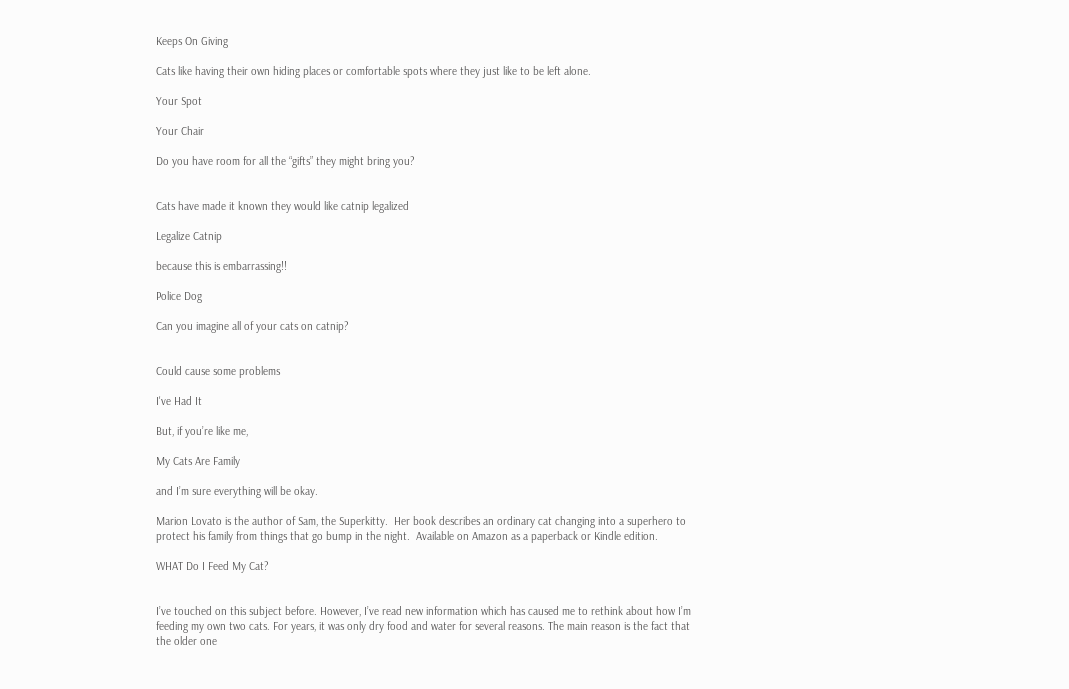Keeps On Giving

Cats like having their own hiding places or comfortable spots where they just like to be left alone.

Your Spot

Your Chair

Do you have room for all the “gifts” they might bring you?


Cats have made it known they would like catnip legalized

Legalize Catnip

because this is embarrassing!!

Police Dog

Can you imagine all of your cats on catnip?


Could cause some problems

I've Had It

But, if you’re like me,

My Cats Are Family

and I’m sure everything will be okay.

Marion Lovato is the author of Sam, the Superkitty.  Her book describes an ordinary cat changing into a superhero to protect his family from things that go bump in the night.  Available on Amazon as a paperback or Kindle edition.

WHAT Do I Feed My Cat?


I’ve touched on this subject before. However, I’ve read new information which has caused me to rethink about how I’m feeding my own two cats. For years, it was only dry food and water for several reasons. The main reason is the fact that the older one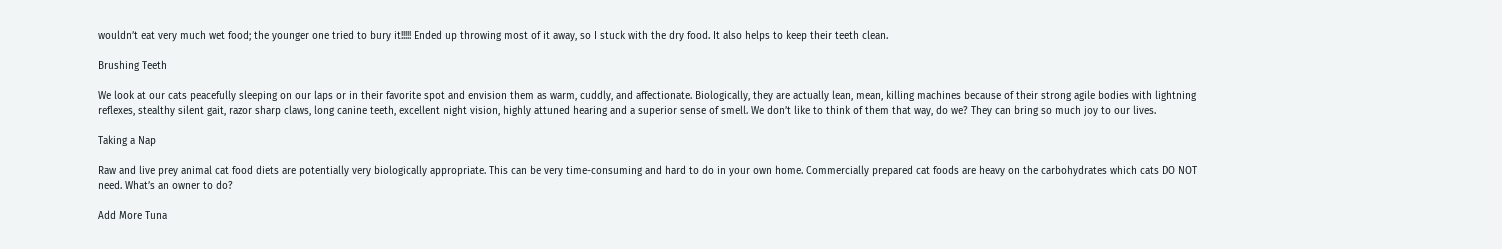wouldn’t eat very much wet food; the younger one tried to bury it!!!!! Ended up throwing most of it away, so I stuck with the dry food. It also helps to keep their teeth clean.

Brushing Teeth

We look at our cats peacefully sleeping on our laps or in their favorite spot and envision them as warm, cuddly, and affectionate. Biologically, they are actually lean, mean, killing machines because of their strong agile bodies with lightning reflexes, stealthy silent gait, razor sharp claws, long canine teeth, excellent night vision, highly attuned hearing and a superior sense of smell. We don’t like to think of them that way, do we? They can bring so much joy to our lives.

Taking a Nap

Raw and live prey animal cat food diets are potentially very biologically appropriate. This can be very time-consuming and hard to do in your own home. Commercially prepared cat foods are heavy on the carbohydrates which cats DO NOT need. What’s an owner to do?

Add More Tuna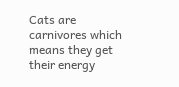Cats are carnivores which means they get their energy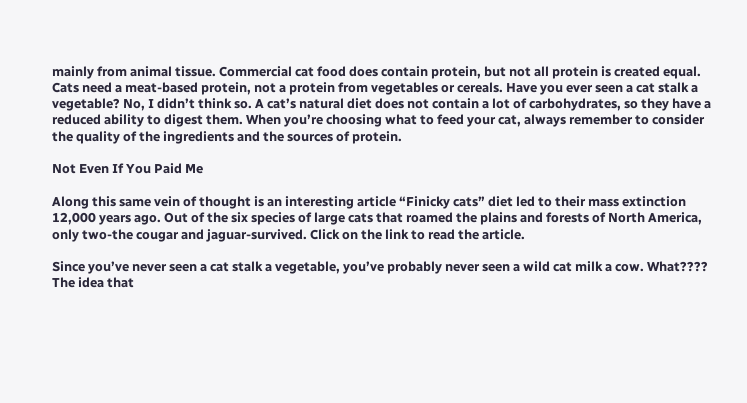mainly from animal tissue. Commercial cat food does contain protein, but not all protein is created equal. Cats need a meat-based protein, not a protein from vegetables or cereals. Have you ever seen a cat stalk a vegetable? No, I didn’t think so. A cat’s natural diet does not contain a lot of carbohydrates, so they have a reduced ability to digest them. When you’re choosing what to feed your cat, always remember to consider the quality of the ingredients and the sources of protein.

Not Even If You Paid Me

Along this same vein of thought is an interesting article “Finicky cats” diet led to their mass extinction 12,000 years ago. Out of the six species of large cats that roamed the plains and forests of North America, only two-the cougar and jaguar-survived. Click on the link to read the article.

Since you’ve never seen a cat stalk a vegetable, you’ve probably never seen a wild cat milk a cow. What???? The idea that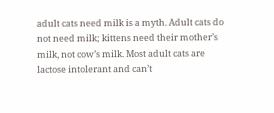adult cats need milk is a myth. Adult cats do not need milk; kittens need their mother’s milk, not cow’s milk. Most adult cats are lactose intolerant and can’t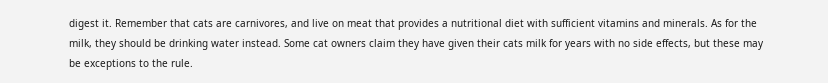digest it. Remember that cats are carnivores, and live on meat that provides a nutritional diet with sufficient vitamins and minerals. As for the milk, they should be drinking water instead. Some cat owners claim they have given their cats milk for years with no side effects, but these may be exceptions to the rule.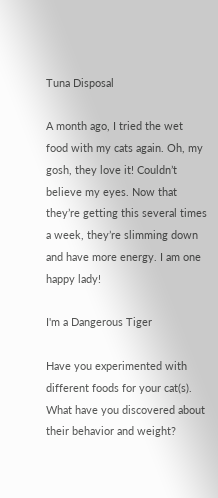Tuna Disposal

A month ago, I tried the wet food with my cats again. Oh, my gosh, they love it! Couldn’t believe my eyes. Now that they’re getting this several times a week, they’re slimming down and have more energy. I am one happy lady!

I'm a Dangerous Tiger

Have you experimented with different foods for your cat(s). What have you discovered about their behavior and weight?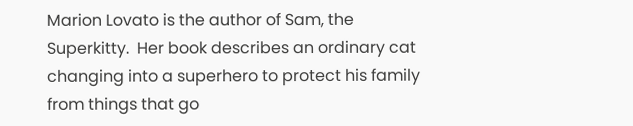Marion Lovato is the author of Sam, the Superkitty.  Her book describes an ordinary cat changing into a superhero to protect his family from things that go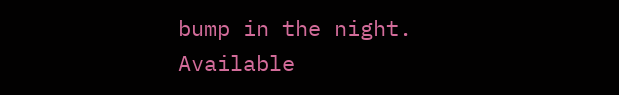bump in the night.  Available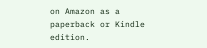on Amazon as a paperback or Kindle edition.